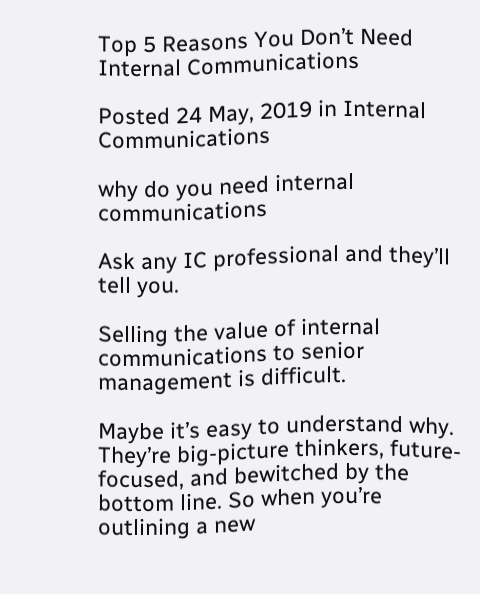Top 5 Reasons You Don’t Need Internal Communications

Posted 24 May, 2019 in Internal Communications

why do you need internal communications

Ask any IC professional and they’ll tell you.

Selling the value of internal communications to senior management is difficult.

Maybe it’s easy to understand why. They’re big-picture thinkers, future-focused, and bewitched by the bottom line. So when you’re outlining a new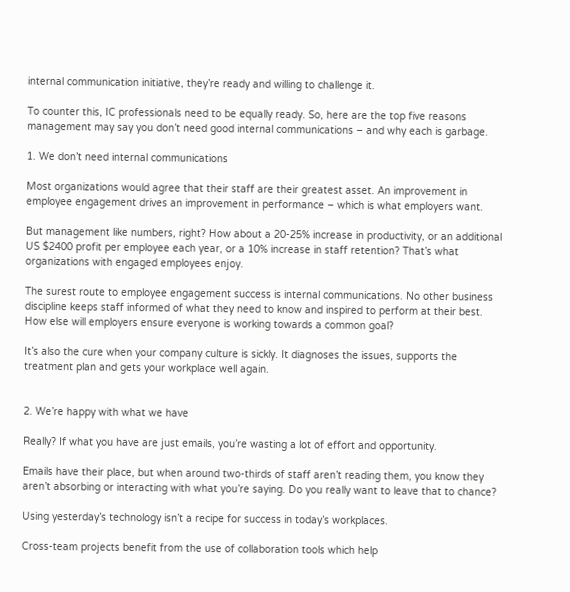internal communication initiative, they’re ready and willing to challenge it.

To counter this, IC professionals need to be equally ready. So, here are the top five reasons management may say you don’t need good internal communications – and why each is garbage.

1. We don’t need internal communications

Most organizations would agree that their staff are their greatest asset. An improvement in employee engagement drives an improvement in performance – which is what employers want.

But management like numbers, right? How about a 20-25% increase in productivity, or an additional US $2400 profit per employee each year, or a 10% increase in staff retention? That’s what organizations with engaged employees enjoy.

The surest route to employee engagement success is internal communications. No other business discipline keeps staff informed of what they need to know and inspired to perform at their best. How else will employers ensure everyone is working towards a common goal?

It’s also the cure when your company culture is sickly. It diagnoses the issues, supports the treatment plan and gets your workplace well again.


2. We’re happy with what we have

Really? If what you have are just emails, you’re wasting a lot of effort and opportunity.

Emails have their place, but when around two-thirds of staff aren’t reading them, you know they aren’t absorbing or interacting with what you’re saying. Do you really want to leave that to chance?

Using yesterday’s technology isn’t a recipe for success in today’s workplaces.

Cross-team projects benefit from the use of collaboration tools which help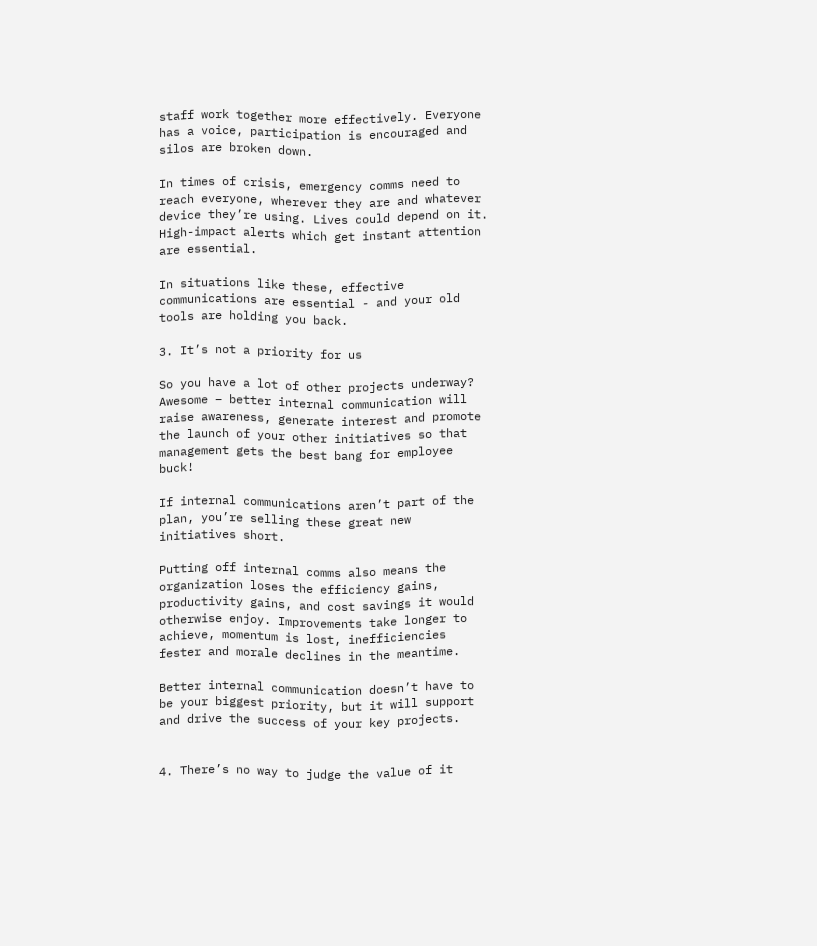staff work together more effectively. Everyone has a voice, participation is encouraged and silos are broken down.

In times of crisis, emergency comms need to reach everyone, wherever they are and whatever device they’re using. Lives could depend on it. High-impact alerts which get instant attention are essential.

In situations like these, effective communications are essential - and your old tools are holding you back.

3. It’s not a priority for us

So you have a lot of other projects underway? Awesome – better internal communication will raise awareness, generate interest and promote the launch of your other initiatives so that management gets the best bang for employee buck!

If internal communications aren’t part of the plan, you’re selling these great new initiatives short.

Putting off internal comms also means the organization loses the efficiency gains, productivity gains, and cost savings it would otherwise enjoy. Improvements take longer to achieve, momentum is lost, inefficiencies fester and morale declines in the meantime.

Better internal communication doesn’t have to be your biggest priority, but it will support and drive the success of your key projects.


4. There’s no way to judge the value of it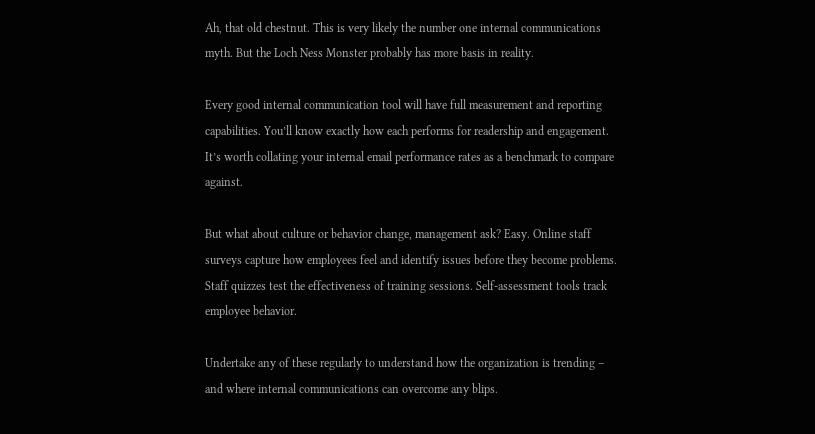Ah, that old chestnut. This is very likely the number one internal communications myth. But the Loch Ness Monster probably has more basis in reality.

Every good internal communication tool will have full measurement and reporting capabilities. You’ll know exactly how each performs for readership and engagement. It’s worth collating your internal email performance rates as a benchmark to compare against.

But what about culture or behavior change, management ask? Easy. Online staff surveys capture how employees feel and identify issues before they become problems. Staff quizzes test the effectiveness of training sessions. Self-assessment tools track employee behavior.

Undertake any of these regularly to understand how the organization is trending – and where internal communications can overcome any blips.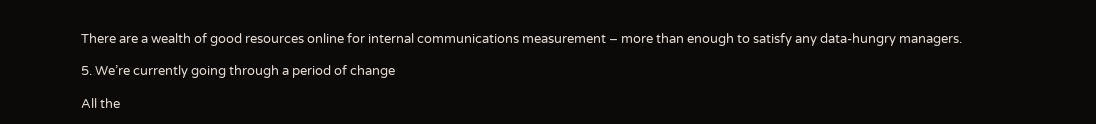There are a wealth of good resources online for internal communications measurement – more than enough to satisfy any data-hungry managers.

5. We’re currently going through a period of change

All the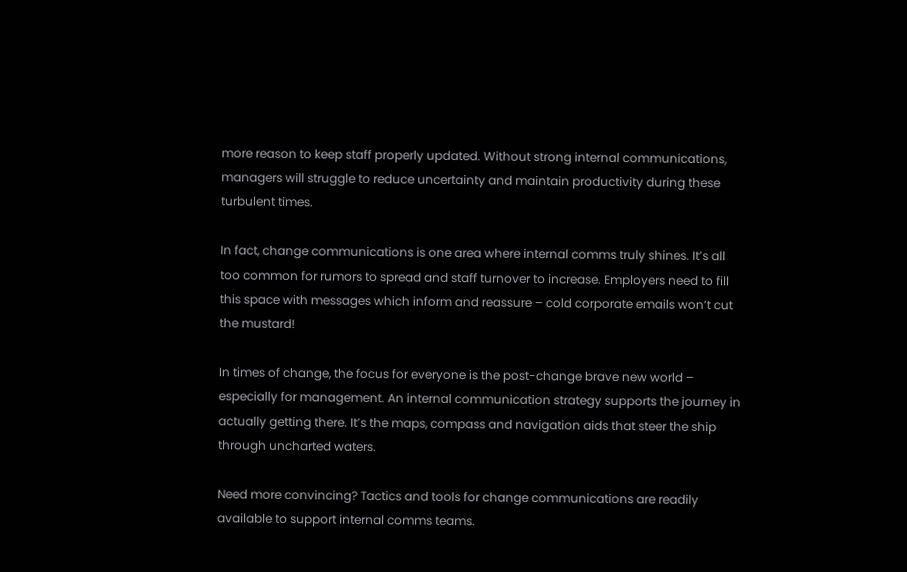more reason to keep staff properly updated. Without strong internal communications, managers will struggle to reduce uncertainty and maintain productivity during these turbulent times.

In fact, change communications is one area where internal comms truly shines. It’s all too common for rumors to spread and staff turnover to increase. Employers need to fill this space with messages which inform and reassure – cold corporate emails won’t cut the mustard!

In times of change, the focus for everyone is the post-change brave new world – especially for management. An internal communication strategy supports the journey in actually getting there. It’s the maps, compass and navigation aids that steer the ship through uncharted waters.

Need more convincing? Tactics and tools for change communications are readily available to support internal comms teams.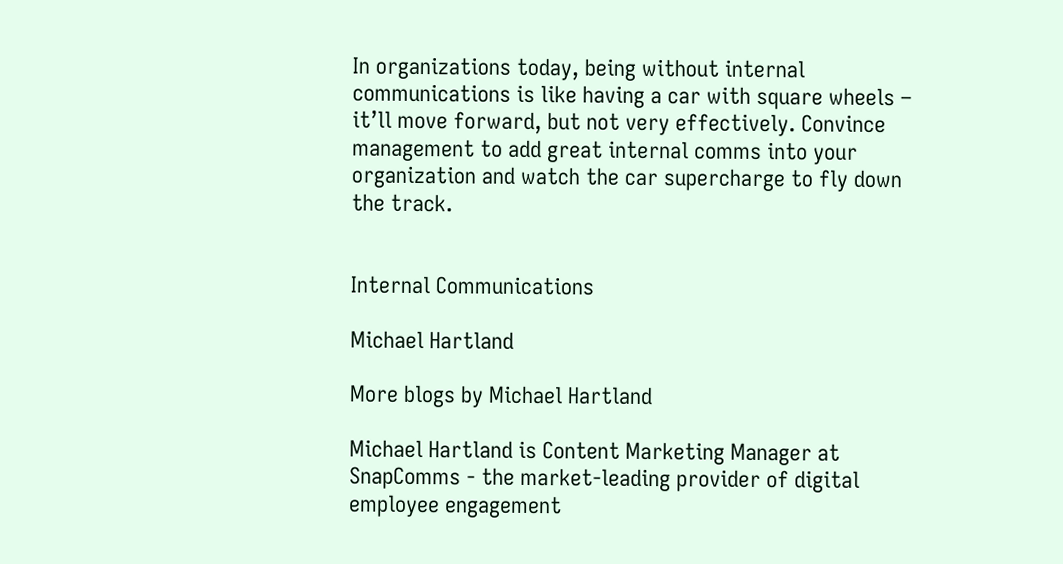In organizations today, being without internal communications is like having a car with square wheels – it’ll move forward, but not very effectively. Convince management to add great internal comms into your organization and watch the car supercharge to fly down the track.


Internal Communications

Michael Hartland

More blogs by Michael Hartland

Michael Hartland is Content Marketing Manager at SnapComms - the market-leading provider of digital employee engagement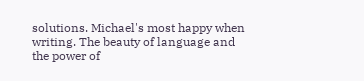solutions. Michael's most happy when writing. The beauty of language and the power of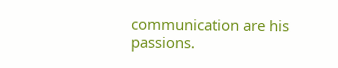communication are his passions.